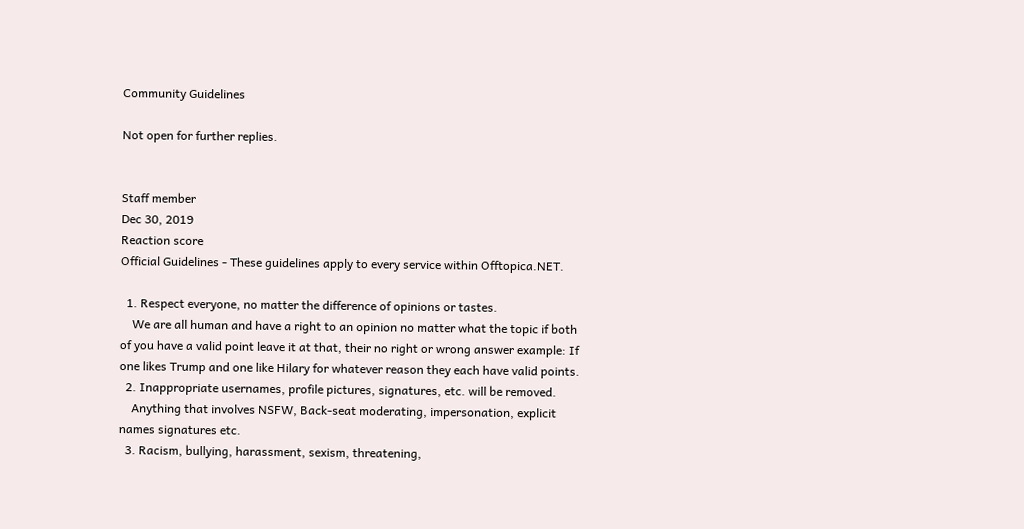Community Guidelines

Not open for further replies.


Staff member
Dec 30, 2019
Reaction score
Official Guidelines - These guidelines apply to every service within Offtopica.NET.

  1. Respect everyone, no matter the difference of opinions or tastes.
    We are all human and have a right to an opinion no matter what the topic if both of you have a valid point leave it at that, their no right or wrong answer example: If one likes Trump and one like Hilary for whatever reason they each have valid points.
  2. Inappropriate usernames, profile pictures, signatures, etc. will be removed.
    Anything that involves NSFW, Back-seat moderating, impersonation, explicit names signatures etc.
  3. Racism, bullying, harassment, sexism, threatening,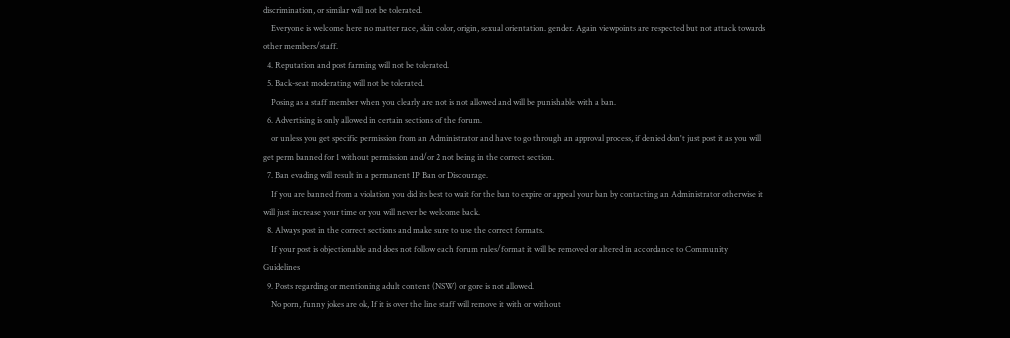discrimination, or similar will not be tolerated.
    Everyone is welcome here no matter race, skin color, origin, sexual orientation. gender. Again viewpoints are respected but not attack towards other members/staff.
  4. Reputation and post farming will not be tolerated.
  5. Back-seat moderating will not be tolerated.
    Posing as a staff member when you clearly are not is not allowed and will be punishable with a ban.
  6. Advertising is only allowed in certain sections of the forum.
    or unless you get specific permission from an Administrator and have to go through an approval process, if denied don't just post it as you will get perm banned for 1 without permission and/or 2 not being in the correct section.
  7. Ban evading will result in a permanent IP Ban or Discourage.
    If you are banned from a violation you did its best to wait for the ban to expire or appeal your ban by contacting an Administrator otherwise it will just increase your time or you will never be welcome back.
  8. Always post in the correct sections and make sure to use the correct formats.
    If your post is objectionable and does not follow each forum rules/format it will be removed or altered in accordance to Community Guidelines
  9. Posts regarding or mentioning adult content (NSW) or gore is not allowed.
    No porn, funny jokes are ok, If it is over the line staff will remove it with or without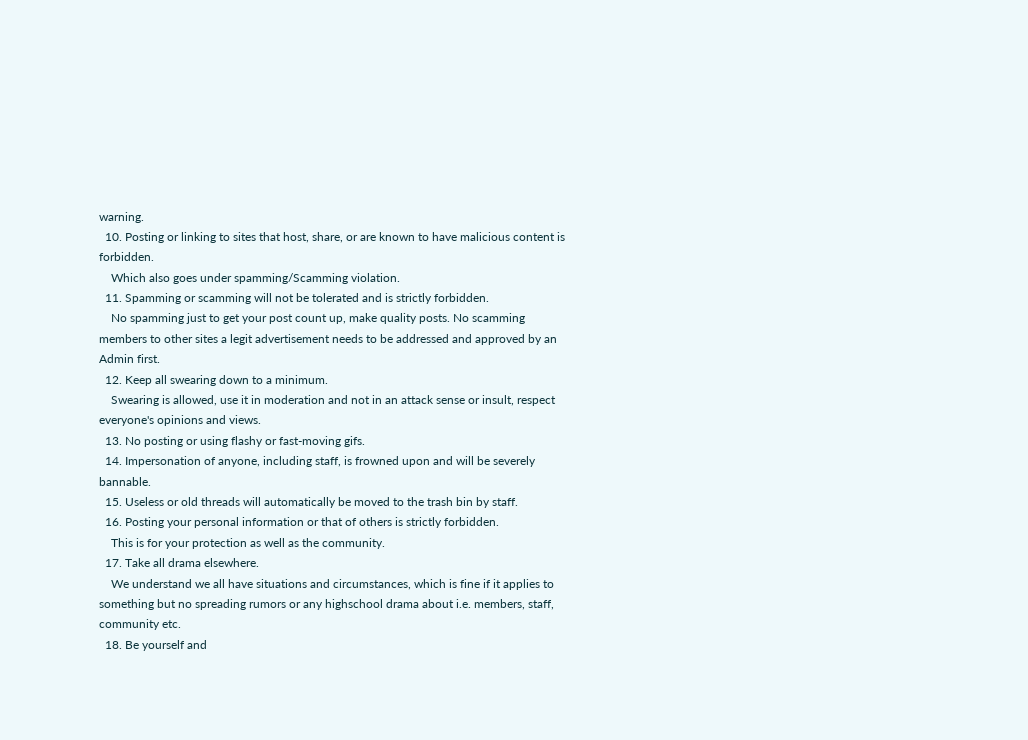warning.
  10. Posting or linking to sites that host, share, or are known to have malicious content is forbidden.
    Which also goes under spamming/Scamming violation.
  11. Spamming or scamming will not be tolerated and is strictly forbidden.
    No spamming just to get your post count up, make quality posts. No scamming members to other sites a legit advertisement needs to be addressed and approved by an Admin first.
  12. Keep all swearing down to a minimum.
    Swearing is allowed, use it in moderation and not in an attack sense or insult, respect everyone's opinions and views.
  13. No posting or using flashy or fast-moving gifs.
  14. Impersonation of anyone, including staff, is frowned upon and will be severely bannable.
  15. Useless or old threads will automatically be moved to the trash bin by staff.
  16. Posting your personal information or that of others is strictly forbidden.
    This is for your protection as well as the community.
  17. Take all drama elsewhere.
    We understand we all have situations and circumstances, which is fine if it applies to something but no spreading rumors or any highschool drama about i.e. members, staff, community etc.
  18. Be yourself and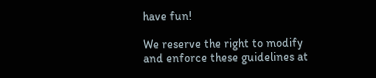have fun!

We reserve the right to modify and enforce these guidelines at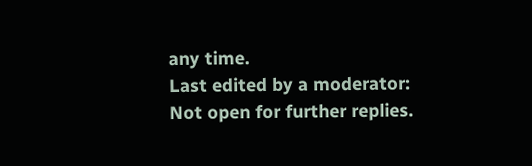any time.
Last edited by a moderator:
Not open for further replies.